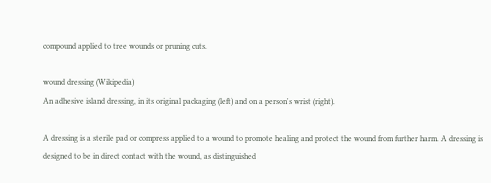compound applied to tree wounds or pruning cuts.

wound dressing (Wikipedia)
An adhesive island dressing, in its original packaging (left) and on a person's wrist (right).

A dressing is a sterile pad or compress applied to a wound to promote healing and protect the wound from further harm. A dressing is designed to be in direct contact with the wound, as distinguished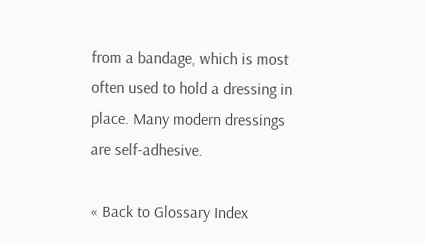from a bandage, which is most often used to hold a dressing in place. Many modern dressings are self-adhesive.

« Back to Glossary Index